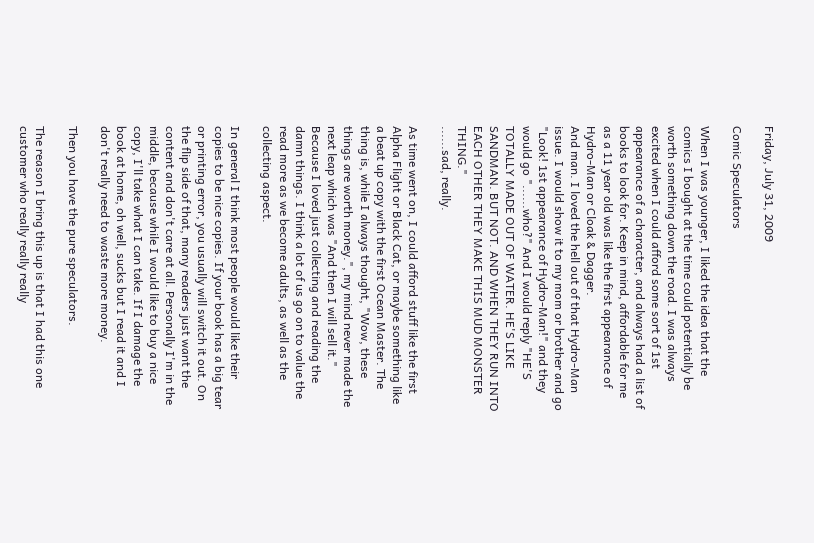Friday, July 31, 2009

Comic Speculators

When I was younger, I liked the idea that the comics I bought at the time could potentially be worth something down the road. I was always excited when I could afford some sort of 1st appearance of a character, and always had a list of books to look for. Keep in mind, affordable for me as a 11 year old was like the first appearance of Hydro-Man or Cloak & Dagger.
And man. I loved the hell out of that Hydro-Man issue. I would show it to my mom or brother and go "Look! 1st appearance of Hydro-Man!" and they would go "......who?" And I would reply "HE'S TOTALLY MADE OUT OF WATER. HE'S LIKE SANDMAN. BUT NOT. AND WHEN THEY RUN INTO EACH OTHER THEY MAKE THIS MUD MONSTER THING."
......sad, really.

As time went on, I could afford stuff like the first Alpha Flight or Black Cat, or maybe something like a beat up copy with the first Ocean Master. The thing is, while I always thought, "Wow, these things are worth money.", my mind never made the next leap which was "And then I will sell it." Because I loved just collecting and reading the damn things. I think a lot of us go on to value the read more as we become adults, as well as the collecting aspect.

In general I think most people would like their copies to be nice copies. If your book has a big tear or printing error, you usually will switch it out. On the flip side of that, many readers just want the content and don't care at all. Personally I'm in the middle, because while I would like to buy a nice copy, I'll take what I can take. If I damage the book at home, oh well, sucks but I read it and I don't really need to waste more money.

Then you have the pure speculators.

The reason I bring this up is that I had this one customer who really really really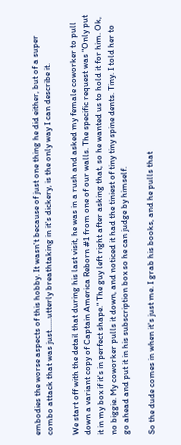embodies the worse aspects of this hobby. It wasn't because of just one thing he did either, but of a super combo attack that was just......utterly breathtaking in it's dickery, is the only way I can describe it.

We start off with the detail that during his last visit, he was in a rush and asked my female coworker to pull down a variant copy of Captain America Reborn #1 from one of our walls. The specific request was "Only put it in my box if it's in perfect shape." The guy left right after asking that, so he wanted us to hold it for him. Ok, no biggie. My coworker pulls it down, and noticed it had the tiniest of tiny tiny spine dents. Tiny. I told her to go ahead and put it in his subscription box so he can judge by himself.

So the dude comes in when it's just me. I grab his books, and he pulls that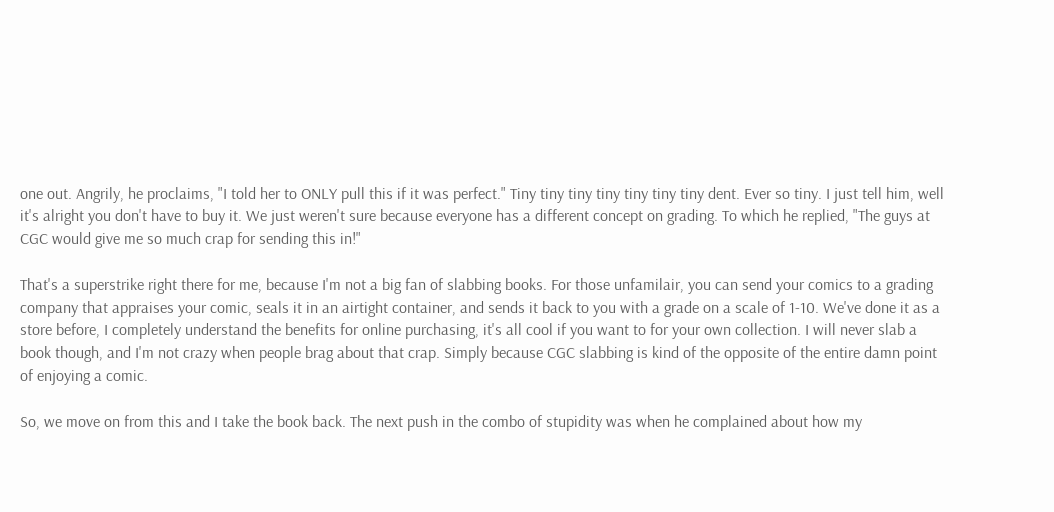one out. Angrily, he proclaims, "I told her to ONLY pull this if it was perfect." Tiny tiny tiny tiny tiny tiny tiny dent. Ever so tiny. I just tell him, well it's alright you don't have to buy it. We just weren't sure because everyone has a different concept on grading. To which he replied, "The guys at CGC would give me so much crap for sending this in!"

That's a superstrike right there for me, because I'm not a big fan of slabbing books. For those unfamilair, you can send your comics to a grading company that appraises your comic, seals it in an airtight container, and sends it back to you with a grade on a scale of 1-10. We've done it as a store before, I completely understand the benefits for online purchasing, it's all cool if you want to for your own collection. I will never slab a book though, and I'm not crazy when people brag about that crap. Simply because CGC slabbing is kind of the opposite of the entire damn point of enjoying a comic.

So, we move on from this and I take the book back. The next push in the combo of stupidity was when he complained about how my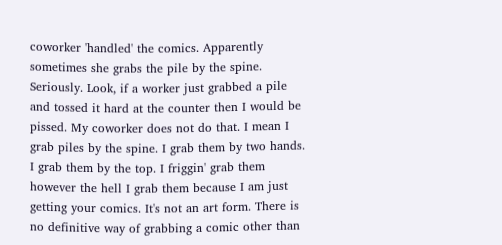coworker 'handled' the comics. Apparently sometimes she grabs the pile by the spine. Seriously. Look, if a worker just grabbed a pile and tossed it hard at the counter then I would be pissed. My coworker does not do that. I mean I grab piles by the spine. I grab them by two hands. I grab them by the top. I friggin' grab them however the hell I grab them because I am just getting your comics. It's not an art form. There is no definitive way of grabbing a comic other than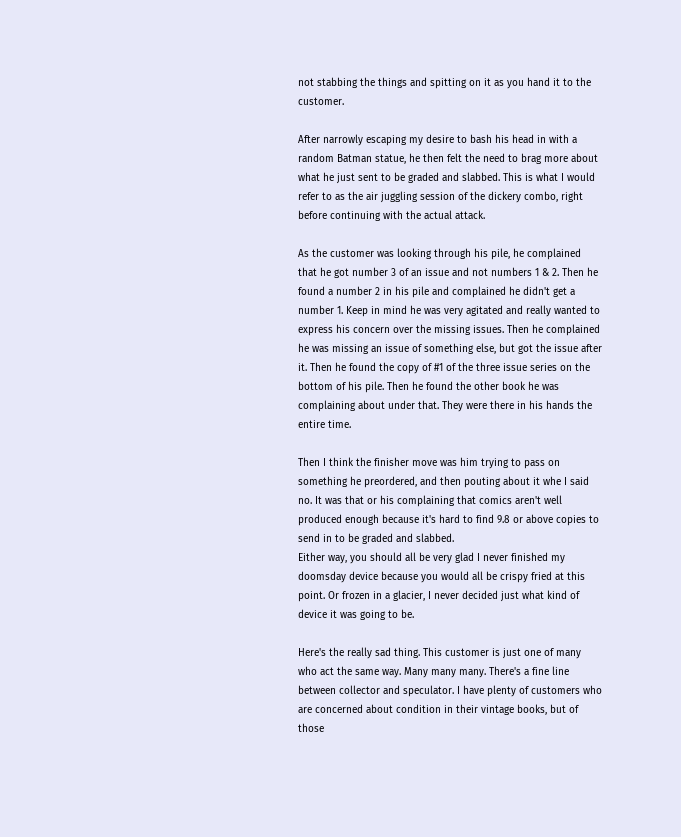not stabbing the things and spitting on it as you hand it to the customer.

After narrowly escaping my desire to bash his head in with a random Batman statue, he then felt the need to brag more about what he just sent to be graded and slabbed. This is what I would refer to as the air juggling session of the dickery combo, right before continuing with the actual attack.

As the customer was looking through his pile, he complained that he got number 3 of an issue and not numbers 1 & 2. Then he found a number 2 in his pile and complained he didn't get a number 1. Keep in mind he was very agitated and really wanted to express his concern over the missing issues. Then he complained he was missing an issue of something else, but got the issue after it. Then he found the copy of #1 of the three issue series on the bottom of his pile. Then he found the other book he was complaining about under that. They were there in his hands the entire time.

Then I think the finisher move was him trying to pass on something he preordered, and then pouting about it whe I said no. It was that or his complaining that comics aren't well produced enough because it's hard to find 9.8 or above copies to send in to be graded and slabbed.
Either way, you should all be very glad I never finished my doomsday device because you would all be crispy fried at this point. Or frozen in a glacier, I never decided just what kind of device it was going to be.

Here's the really sad thing. This customer is just one of many who act the same way. Many many many. There's a fine line between collector and speculator. I have plenty of customers who are concerned about condition in their vintage books, but of those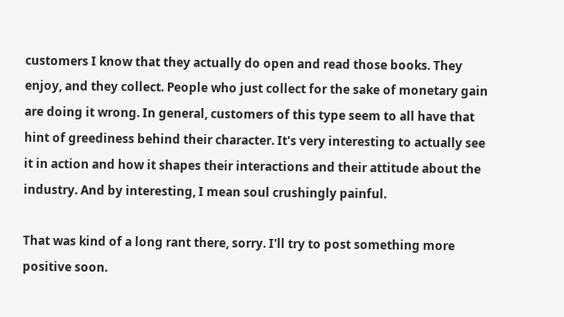customers I know that they actually do open and read those books. They enjoy, and they collect. People who just collect for the sake of monetary gain are doing it wrong. In general, customers of this type seem to all have that hint of greediness behind their character. It's very interesting to actually see it in action and how it shapes their interactions and their attitude about the industry. And by interesting, I mean soul crushingly painful.

That was kind of a long rant there, sorry. I'll try to post something more positive soon.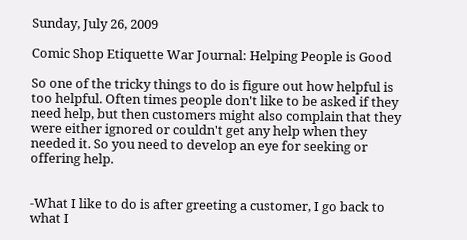Sunday, July 26, 2009

Comic Shop Etiquette War Journal: Helping People is Good

So one of the tricky things to do is figure out how helpful is too helpful. Often times people don't like to be asked if they need help, but then customers might also complain that they were either ignored or couldn't get any help when they needed it. So you need to develop an eye for seeking or offering help.


-What I like to do is after greeting a customer, I go back to what I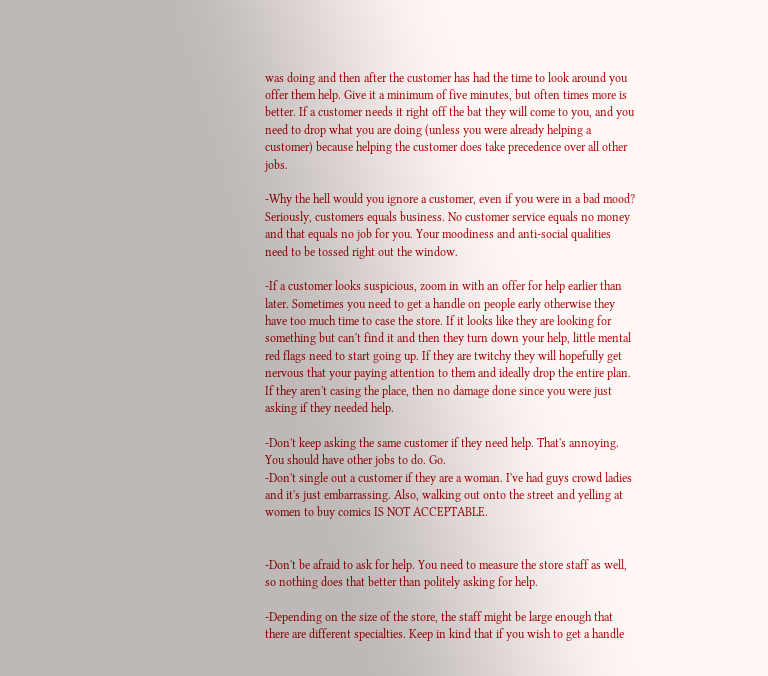was doing and then after the customer has had the time to look around you offer them help. Give it a minimum of five minutes, but often times more is better. If a customer needs it right off the bat they will come to you, and you need to drop what you are doing (unless you were already helping a customer) because helping the customer does take precedence over all other jobs.

-Why the hell would you ignore a customer, even if you were in a bad mood? Seriously, customers equals business. No customer service equals no money and that equals no job for you. Your moodiness and anti-social qualities need to be tossed right out the window.

-If a customer looks suspicious, zoom in with an offer for help earlier than later. Sometimes you need to get a handle on people early otherwise they have too much time to case the store. If it looks like they are looking for something but can't find it and then they turn down your help, little mental red flags need to start going up. If they are twitchy they will hopefully get nervous that your paying attention to them and ideally drop the entire plan. If they aren't casing the place, then no damage done since you were just asking if they needed help.

-Don't keep asking the same customer if they need help. That's annoying. You should have other jobs to do. Go.
-Don't single out a customer if they are a woman. I've had guys crowd ladies and it's just embarrassing. Also, walking out onto the street and yelling at women to buy comics IS NOT ACCEPTABLE.


-Don't be afraid to ask for help. You need to measure the store staff as well, so nothing does that better than politely asking for help.

-Depending on the size of the store, the staff might be large enough that there are different specialties. Keep in kind that if you wish to get a handle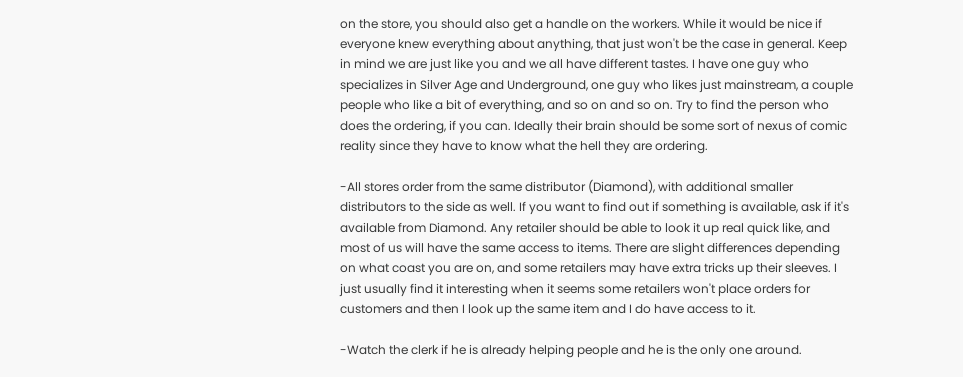on the store, you should also get a handle on the workers. While it would be nice if everyone knew everything about anything, that just won't be the case in general. Keep in mind we are just like you and we all have different tastes. I have one guy who specializes in Silver Age and Underground, one guy who likes just mainstream, a couple people who like a bit of everything, and so on and so on. Try to find the person who does the ordering, if you can. Ideally their brain should be some sort of nexus of comic reality since they have to know what the hell they are ordering.

-All stores order from the same distributor (Diamond), with additional smaller distributors to the side as well. If you want to find out if something is available, ask if it's available from Diamond. Any retailer should be able to look it up real quick like, and most of us will have the same access to items. There are slight differences depending on what coast you are on, and some retailers may have extra tricks up their sleeves. I just usually find it interesting when it seems some retailers won't place orders for customers and then I look up the same item and I do have access to it.

-Watch the clerk if he is already helping people and he is the only one around.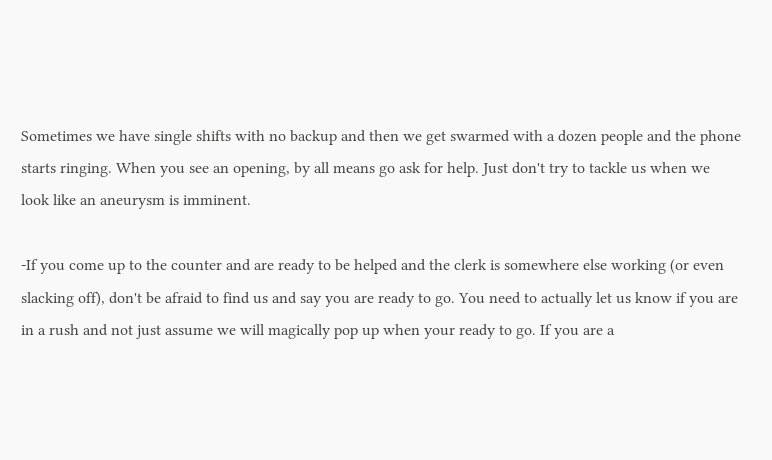Sometimes we have single shifts with no backup and then we get swarmed with a dozen people and the phone starts ringing. When you see an opening, by all means go ask for help. Just don't try to tackle us when we look like an aneurysm is imminent.

-If you come up to the counter and are ready to be helped and the clerk is somewhere else working (or even slacking off), don't be afraid to find us and say you are ready to go. You need to actually let us know if you are in a rush and not just assume we will magically pop up when your ready to go. If you are a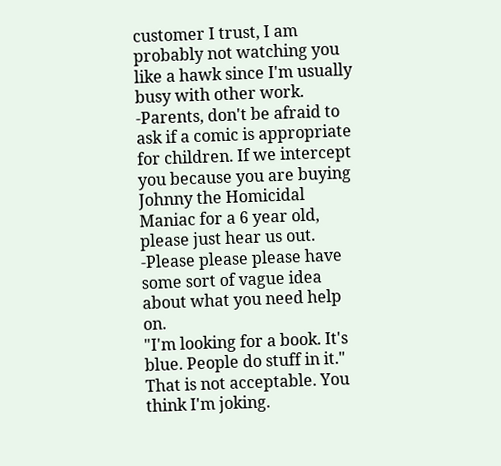customer I trust, I am probably not watching you like a hawk since I'm usually busy with other work.
-Parents, don't be afraid to ask if a comic is appropriate for children. If we intercept you because you are buying Johnny the Homicidal Maniac for a 6 year old, please just hear us out.
-Please please please have some sort of vague idea about what you need help on.
"I'm looking for a book. It's blue. People do stuff in it."
That is not acceptable. You think I'm joking.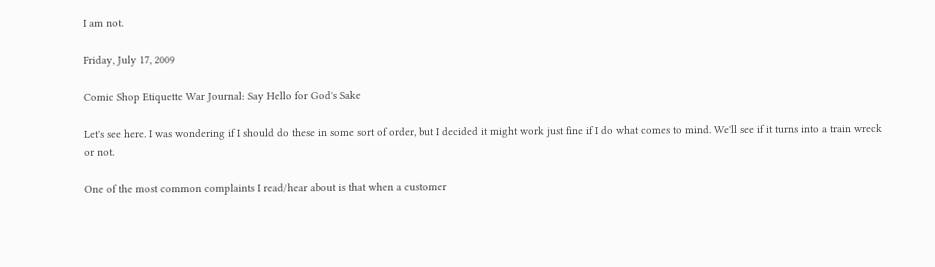I am not.

Friday, July 17, 2009

Comic Shop Etiquette War Journal: Say Hello for God's Sake

Let's see here. I was wondering if I should do these in some sort of order, but I decided it might work just fine if I do what comes to mind. We'll see if it turns into a train wreck or not.

One of the most common complaints I read/hear about is that when a customer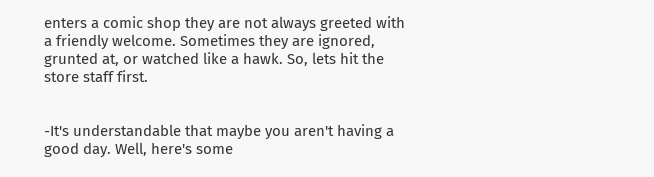enters a comic shop they are not always greeted with a friendly welcome. Sometimes they are ignored, grunted at, or watched like a hawk. So, lets hit the store staff first.


-It's understandable that maybe you aren't having a good day. Well, here's some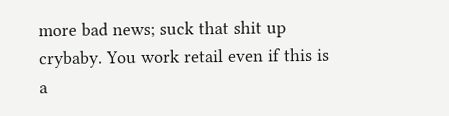more bad news; suck that shit up crybaby. You work retail even if this is a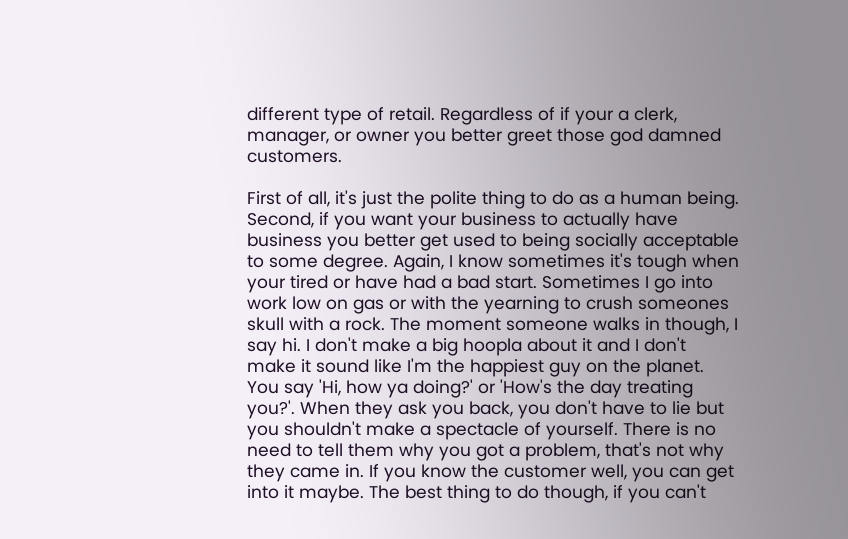different type of retail. Regardless of if your a clerk, manager, or owner you better greet those god damned customers.

First of all, it's just the polite thing to do as a human being. Second, if you want your business to actually have business you better get used to being socially acceptable to some degree. Again, I know sometimes it's tough when your tired or have had a bad start. Sometimes I go into work low on gas or with the yearning to crush someones skull with a rock. The moment someone walks in though, I say hi. I don't make a big hoopla about it and I don't make it sound like I'm the happiest guy on the planet. You say 'Hi, how ya doing?' or 'How's the day treating you?'. When they ask you back, you don't have to lie but you shouldn't make a spectacle of yourself. There is no need to tell them why you got a problem, that's not why they came in. If you know the customer well, you can get into it maybe. The best thing to do though, if you can't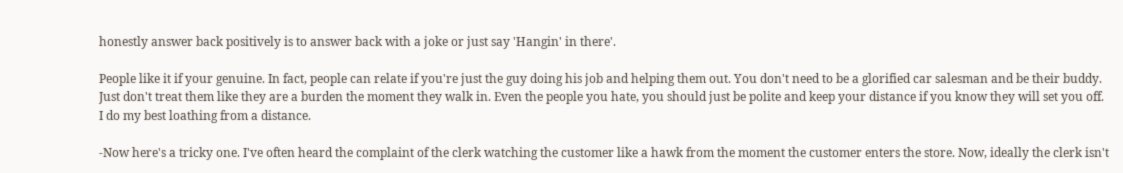honestly answer back positively is to answer back with a joke or just say 'Hangin' in there'.

People like it if your genuine. In fact, people can relate if you're just the guy doing his job and helping them out. You don't need to be a glorified car salesman and be their buddy. Just don't treat them like they are a burden the moment they walk in. Even the people you hate, you should just be polite and keep your distance if you know they will set you off. I do my best loathing from a distance.

-Now here's a tricky one. I've often heard the complaint of the clerk watching the customer like a hawk from the moment the customer enters the store. Now, ideally the clerk isn't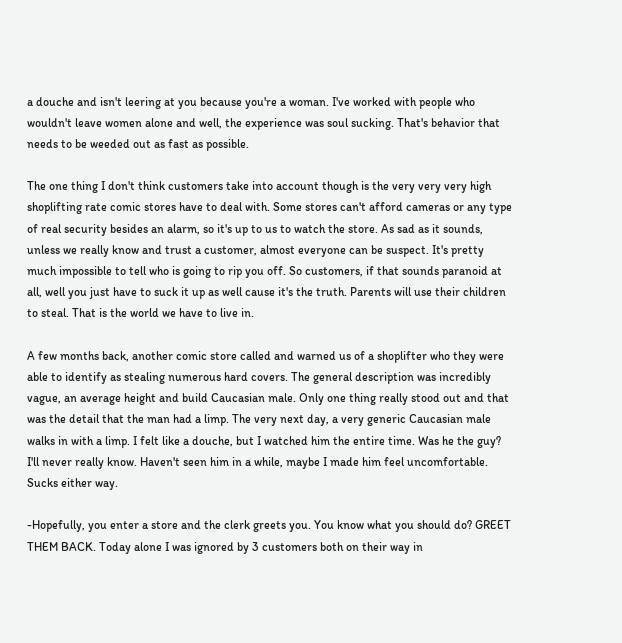a douche and isn't leering at you because you're a woman. I've worked with people who wouldn't leave women alone and well, the experience was soul sucking. That's behavior that needs to be weeded out as fast as possible.

The one thing I don't think customers take into account though is the very very very high shoplifting rate comic stores have to deal with. Some stores can't afford cameras or any type of real security besides an alarm, so it's up to us to watch the store. As sad as it sounds, unless we really know and trust a customer, almost everyone can be suspect. It's pretty much impossible to tell who is going to rip you off. So customers, if that sounds paranoid at all, well you just have to suck it up as well cause it's the truth. Parents will use their children to steal. That is the world we have to live in.

A few months back, another comic store called and warned us of a shoplifter who they were able to identify as stealing numerous hard covers. The general description was incredibly vague, an average height and build Caucasian male. Only one thing really stood out and that was the detail that the man had a limp. The very next day, a very generic Caucasian male walks in with a limp. I felt like a douche, but I watched him the entire time. Was he the guy? I'll never really know. Haven't seen him in a while, maybe I made him feel uncomfortable. Sucks either way.

-Hopefully, you enter a store and the clerk greets you. You know what you should do? GREET THEM BACK. Today alone I was ignored by 3 customers both on their way in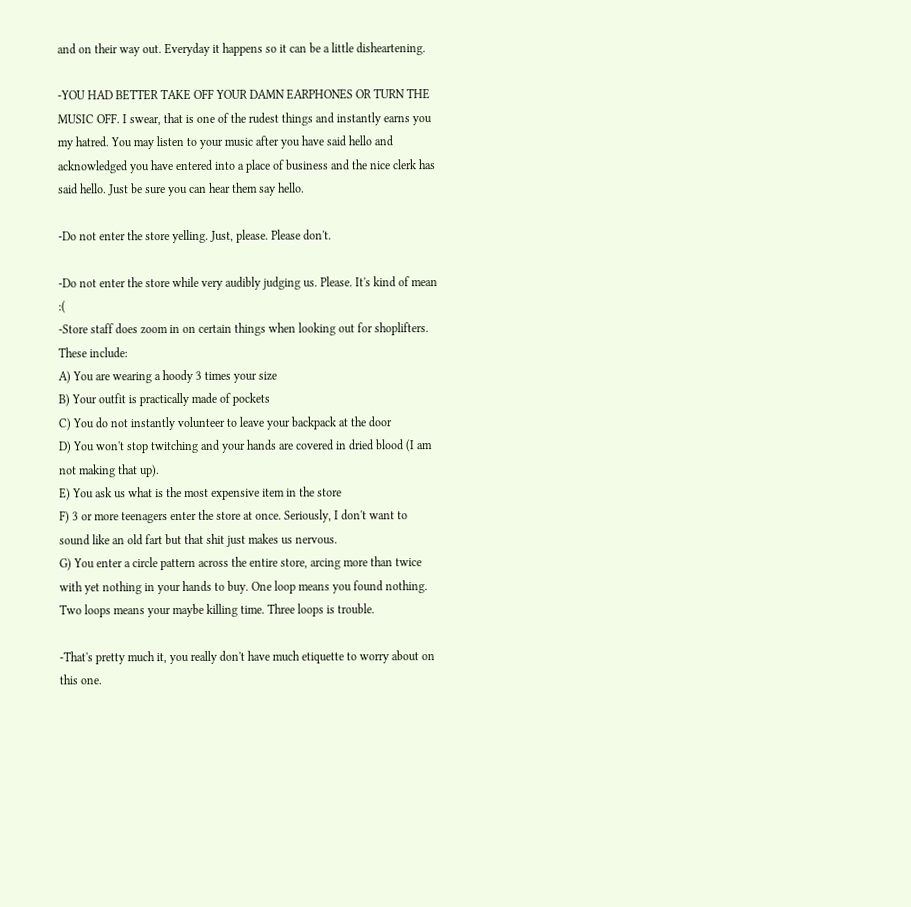and on their way out. Everyday it happens so it can be a little disheartening.

-YOU HAD BETTER TAKE OFF YOUR DAMN EARPHONES OR TURN THE MUSIC OFF. I swear, that is one of the rudest things and instantly earns you my hatred. You may listen to your music after you have said hello and acknowledged you have entered into a place of business and the nice clerk has said hello. Just be sure you can hear them say hello.

-Do not enter the store yelling. Just, please. Please don't.

-Do not enter the store while very audibly judging us. Please. It's kind of mean :(
-Store staff does zoom in on certain things when looking out for shoplifters. These include:
A) You are wearing a hoody 3 times your size
B) Your outfit is practically made of pockets
C) You do not instantly volunteer to leave your backpack at the door
D) You won't stop twitching and your hands are covered in dried blood (I am not making that up).
E) You ask us what is the most expensive item in the store
F) 3 or more teenagers enter the store at once. Seriously, I don't want to sound like an old fart but that shit just makes us nervous.
G) You enter a circle pattern across the entire store, arcing more than twice with yet nothing in your hands to buy. One loop means you found nothing. Two loops means your maybe killing time. Three loops is trouble.

-That's pretty much it, you really don't have much etiquette to worry about on this one.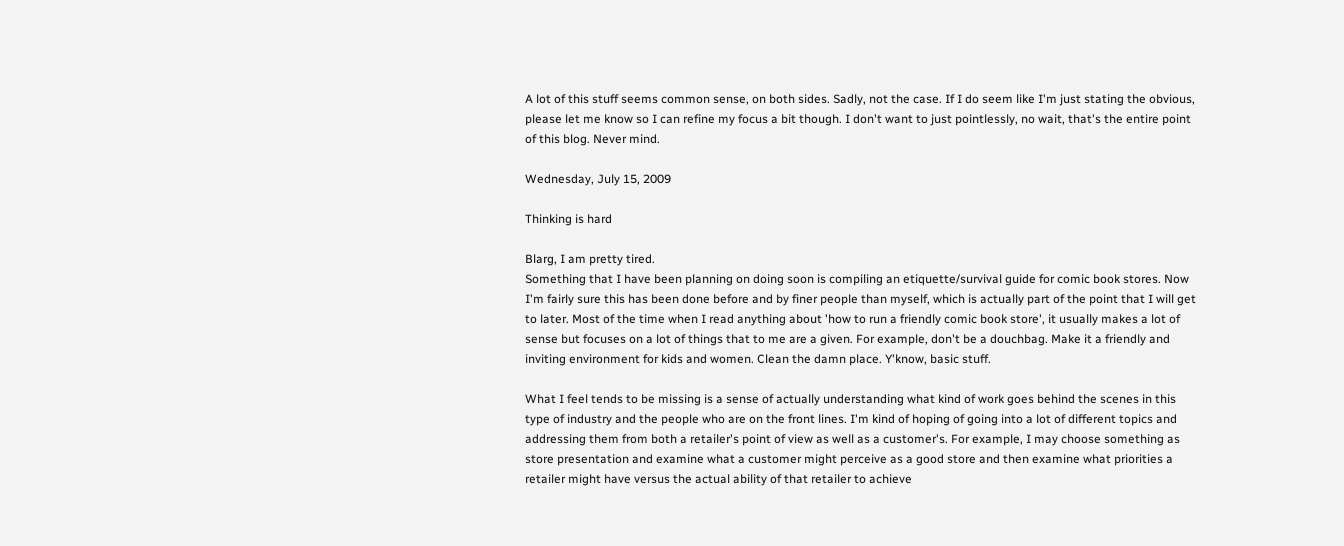A lot of this stuff seems common sense, on both sides. Sadly, not the case. If I do seem like I'm just stating the obvious, please let me know so I can refine my focus a bit though. I don't want to just pointlessly, no wait, that's the entire point of this blog. Never mind.

Wednesday, July 15, 2009

Thinking is hard

Blarg, I am pretty tired.
Something that I have been planning on doing soon is compiling an etiquette/survival guide for comic book stores. Now I'm fairly sure this has been done before and by finer people than myself, which is actually part of the point that I will get to later. Most of the time when I read anything about 'how to run a friendly comic book store', it usually makes a lot of sense but focuses on a lot of things that to me are a given. For example, don't be a douchbag. Make it a friendly and inviting environment for kids and women. Clean the damn place. Y'know, basic stuff.

What I feel tends to be missing is a sense of actually understanding what kind of work goes behind the scenes in this type of industry and the people who are on the front lines. I'm kind of hoping of going into a lot of different topics and addressing them from both a retailer's point of view as well as a customer's. For example, I may choose something as store presentation and examine what a customer might perceive as a good store and then examine what priorities a retailer might have versus the actual ability of that retailer to achieve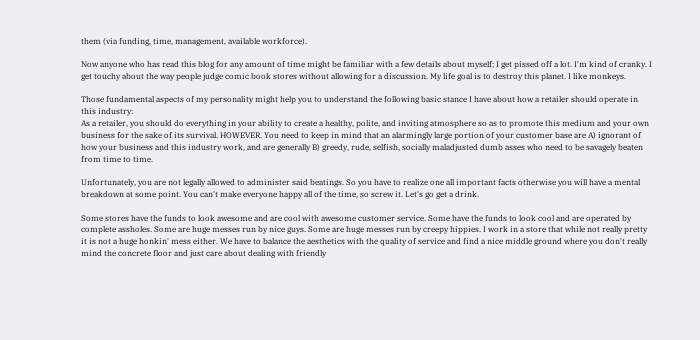them (via funding, time, management, available workforce).

Now anyone who has read this blog for any amount of time might be familiar with a few details about myself; I get pissed off a lot. I'm kind of cranky. I get touchy about the way people judge comic book stores without allowing for a discussion. My life goal is to destroy this planet. I like monkeys.

Those fundamental aspects of my personality might help you to understand the following basic stance I have about how a retailer should operate in this industry:
As a retailer, you should do everything in your ability to create a healthy, polite, and inviting atmosphere so as to promote this medium and your own business for the sake of its survival. HOWEVER. You need to keep in mind that an alarmingly large portion of your customer base are A) ignorant of how your business and this industry work, and are generally B) greedy, rude, selfish, socially maladjusted dumb asses who need to be savagely beaten from time to time.

Unfortunately, you are not legally allowed to administer said beatings. So you have to realize one all important facts otherwise you will have a mental breakdown at some point. You can't make everyone happy all of the time, so screw it. Let's go get a drink.

Some stores have the funds to look awesome and are cool with awesome customer service. Some have the funds to look cool and are operated by complete assholes. Some are huge messes run by nice guys. Some are huge messes run by creepy hippies. I work in a store that while not really pretty it is not a huge honkin' mess either. We have to balance the aesthetics with the quality of service and find a nice middle ground where you don't really mind the concrete floor and just care about dealing with friendly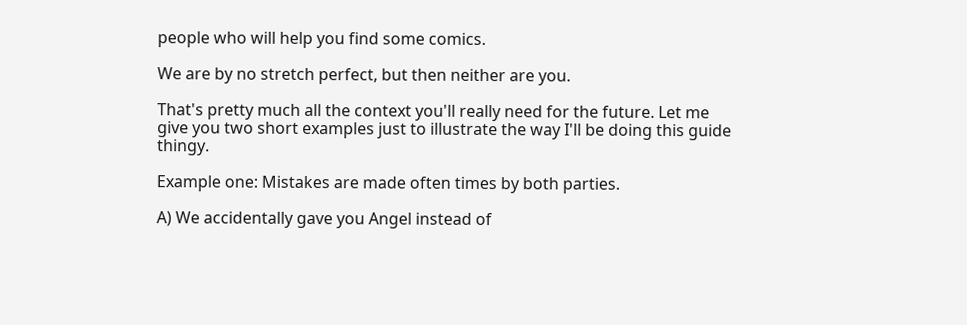people who will help you find some comics.

We are by no stretch perfect, but then neither are you.

That's pretty much all the context you'll really need for the future. Let me give you two short examples just to illustrate the way I'll be doing this guide thingy.

Example one: Mistakes are made often times by both parties.

A) We accidentally gave you Angel instead of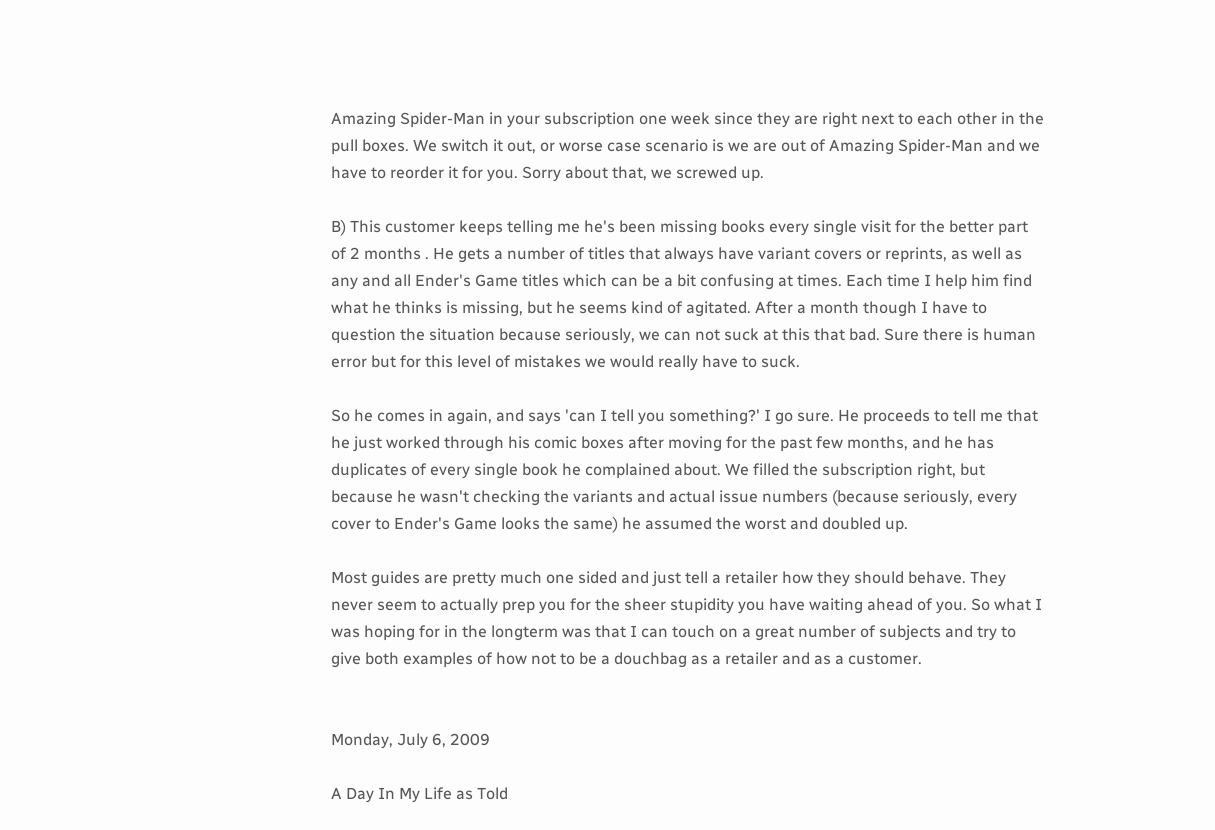Amazing Spider-Man in your subscription one week since they are right next to each other in the pull boxes. We switch it out, or worse case scenario is we are out of Amazing Spider-Man and we have to reorder it for you. Sorry about that, we screwed up.

B) This customer keeps telling me he's been missing books every single visit for the better part of 2 months . He gets a number of titles that always have variant covers or reprints, as well as any and all Ender's Game titles which can be a bit confusing at times. Each time I help him find what he thinks is missing, but he seems kind of agitated. After a month though I have to question the situation because seriously, we can not suck at this that bad. Sure there is human error but for this level of mistakes we would really have to suck.

So he comes in again, and says 'can I tell you something?' I go sure. He proceeds to tell me that he just worked through his comic boxes after moving for the past few months, and he has duplicates of every single book he complained about. We filled the subscription right, but because he wasn't checking the variants and actual issue numbers (because seriously, every cover to Ender's Game looks the same) he assumed the worst and doubled up.

Most guides are pretty much one sided and just tell a retailer how they should behave. They never seem to actually prep you for the sheer stupidity you have waiting ahead of you. So what I was hoping for in the longterm was that I can touch on a great number of subjects and try to give both examples of how not to be a douchbag as a retailer and as a customer.


Monday, July 6, 2009

A Day In My Life as Told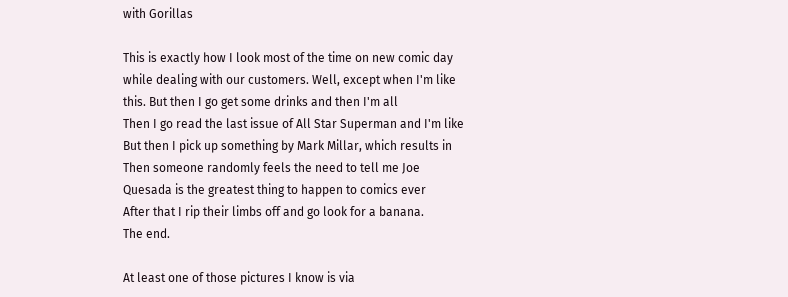with Gorillas

This is exactly how I look most of the time on new comic day while dealing with our customers. Well, except when I'm like this. But then I go get some drinks and then I'm all
Then I go read the last issue of All Star Superman and I'm like
But then I pick up something by Mark Millar, which results in Then someone randomly feels the need to tell me Joe Quesada is the greatest thing to happen to comics ever
After that I rip their limbs off and go look for a banana.
The end.

At least one of those pictures I know is via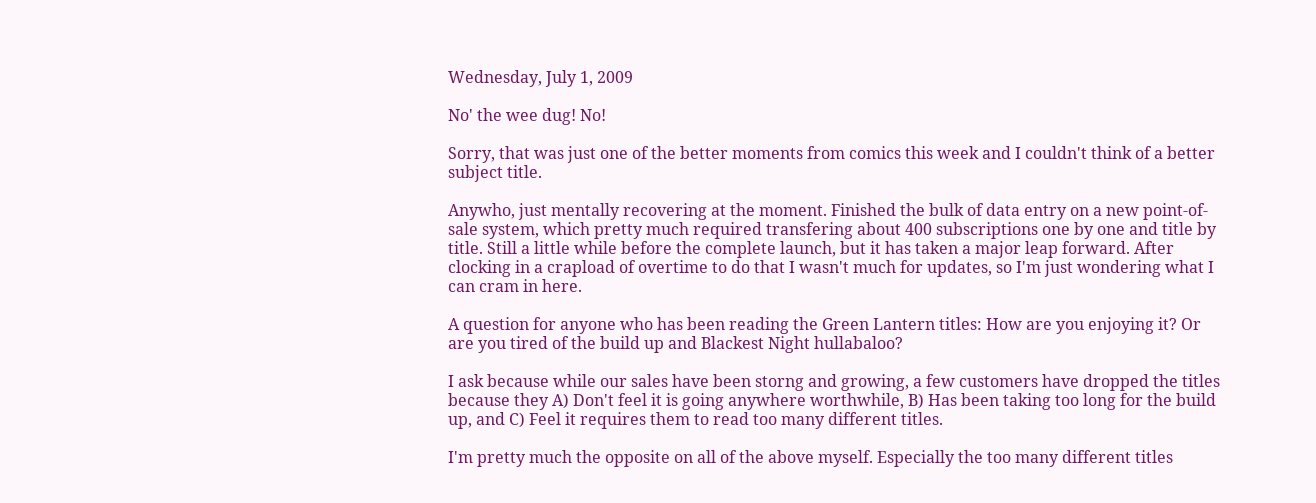Wednesday, July 1, 2009

No' the wee dug! No!

Sorry, that was just one of the better moments from comics this week and I couldn't think of a better subject title.

Anywho, just mentally recovering at the moment. Finished the bulk of data entry on a new point-of-sale system, which pretty much required transfering about 400 subscriptions one by one and title by title. Still a little while before the complete launch, but it has taken a major leap forward. After clocking in a crapload of overtime to do that I wasn't much for updates, so I'm just wondering what I can cram in here.

A question for anyone who has been reading the Green Lantern titles: How are you enjoying it? Or are you tired of the build up and Blackest Night hullabaloo?

I ask because while our sales have been storng and growing, a few customers have dropped the titles because they A) Don't feel it is going anywhere worthwhile, B) Has been taking too long for the build up, and C) Feel it requires them to read too many different titles.

I'm pretty much the opposite on all of the above myself. Especially the too many different titles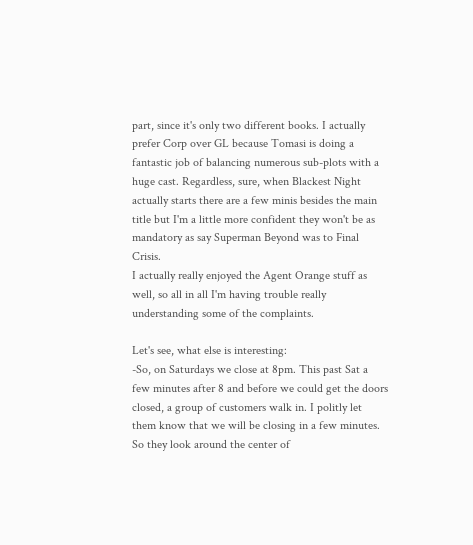part, since it's only two different books. I actually prefer Corp over GL because Tomasi is doing a fantastic job of balancing numerous sub-plots with a huge cast. Regardless, sure, when Blackest Night actually starts there are a few minis besides the main title but I'm a little more confident they won't be as mandatory as say Superman Beyond was to Final Crisis.
I actually really enjoyed the Agent Orange stuff as well, so all in all I'm having trouble really understanding some of the complaints.

Let's see, what else is interesting:
-So, on Saturdays we close at 8pm. This past Sat a few minutes after 8 and before we could get the doors closed, a group of customers walk in. I politly let them know that we will be closing in a few minutes. So they look around the center of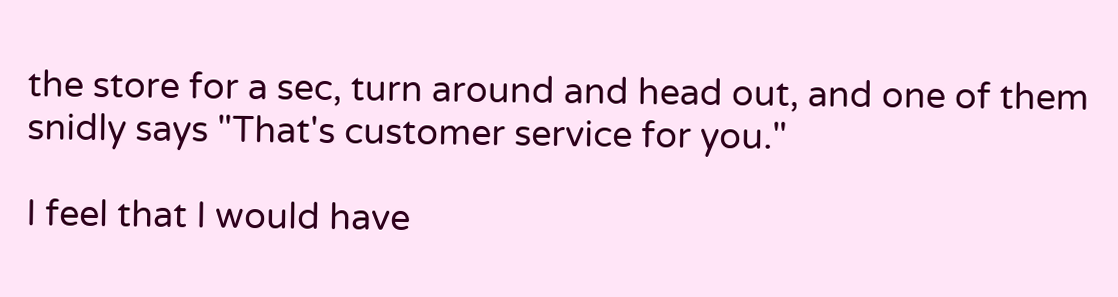the store for a sec, turn around and head out, and one of them snidly says "That's customer service for you."

I feel that I would have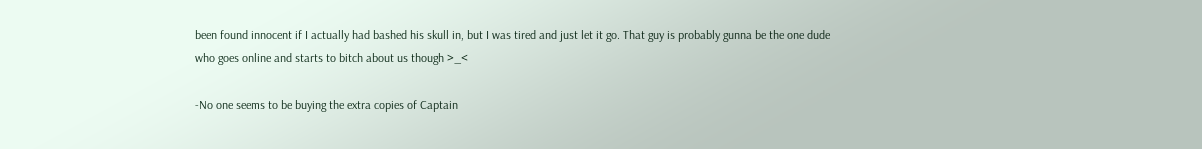been found innocent if I actually had bashed his skull in, but I was tired and just let it go. That guy is probably gunna be the one dude who goes online and starts to bitch about us though >_<

-No one seems to be buying the extra copies of Captain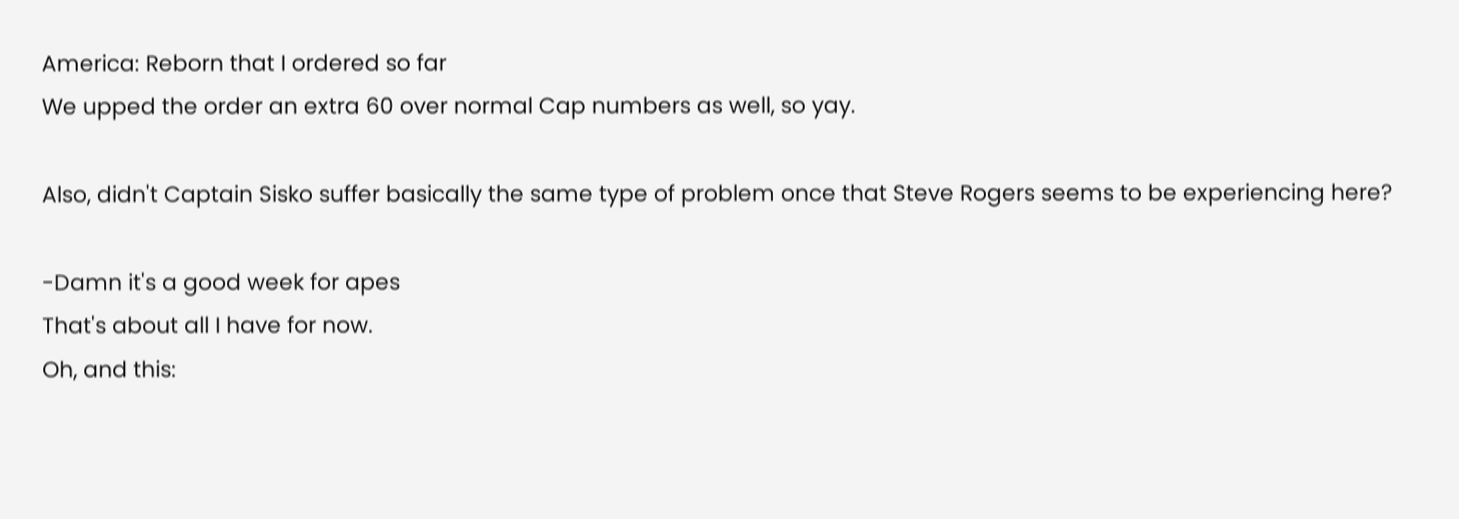America: Reborn that I ordered so far
We upped the order an extra 60 over normal Cap numbers as well, so yay.

Also, didn't Captain Sisko suffer basically the same type of problem once that Steve Rogers seems to be experiencing here?

-Damn it's a good week for apes
That's about all I have for now.
Oh, and this: